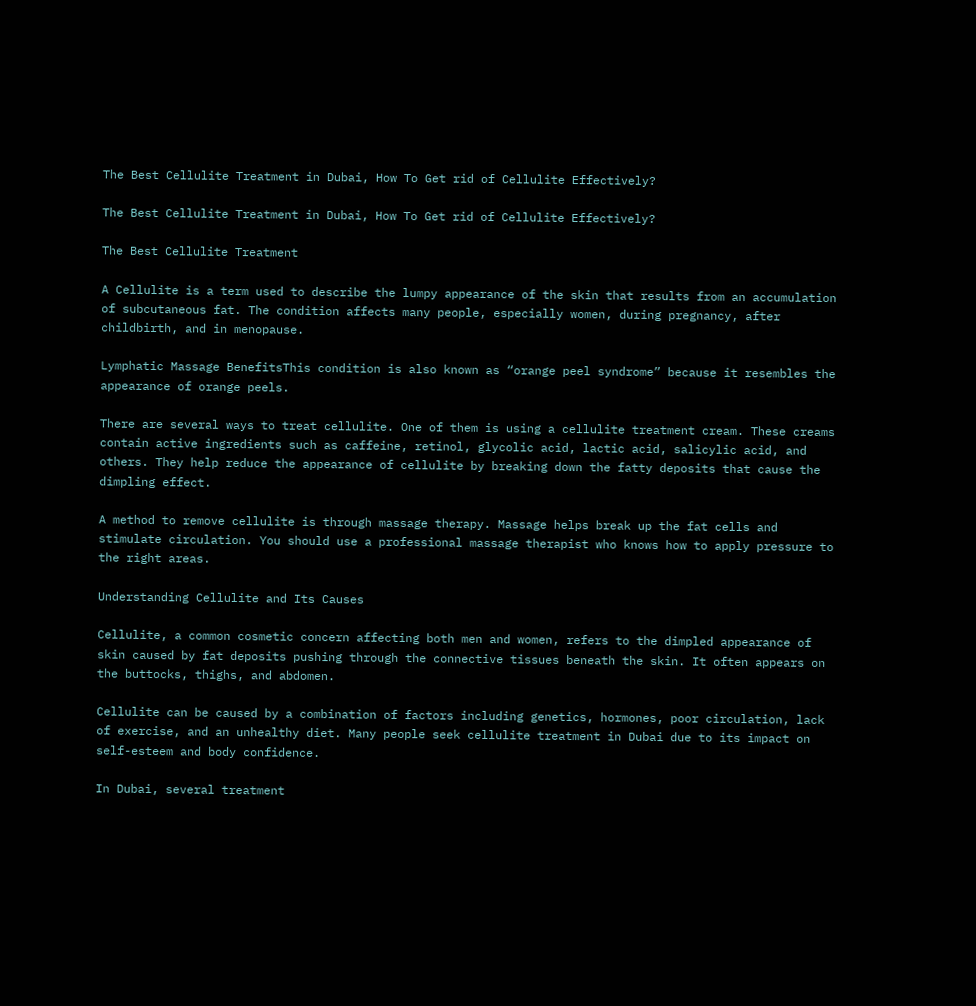The Best Cellulite Treatment in Dubai, How To Get rid of Cellulite Effectively?

The Best Cellulite Treatment in Dubai, How To Get rid of Cellulite Effectively?

The Best Cellulite Treatment

A Cellulite is a term used to describe the lumpy appearance of the skin that results from an accumulation of subcutaneous fat. The condition affects many people, especially women, during pregnancy, after childbirth, and in menopause.

Lymphatic Massage BenefitsThis condition is also known as “orange peel syndrome” because it resembles the appearance of orange peels.

There are several ways to treat cellulite. One of them is using a cellulite treatment cream. These creams contain active ingredients such as caffeine, retinol, glycolic acid, lactic acid, salicylic acid, and others. They help reduce the appearance of cellulite by breaking down the fatty deposits that cause the dimpling effect.

A method to remove cellulite is through massage therapy. Massage helps break up the fat cells and stimulate circulation. You should use a professional massage therapist who knows how to apply pressure to the right areas.

Understanding Cellulite and Its Causes

Cellulite, a common cosmetic concern affecting both men and women, refers to the dimpled appearance of skin caused by fat deposits pushing through the connective tissues beneath the skin. It often appears on the buttocks, thighs, and abdomen.

Cellulite can be caused by a combination of factors including genetics, hormones, poor circulation, lack of exercise, and an unhealthy diet. Many people seek cellulite treatment in Dubai due to its impact on self-esteem and body confidence.

In Dubai, several treatment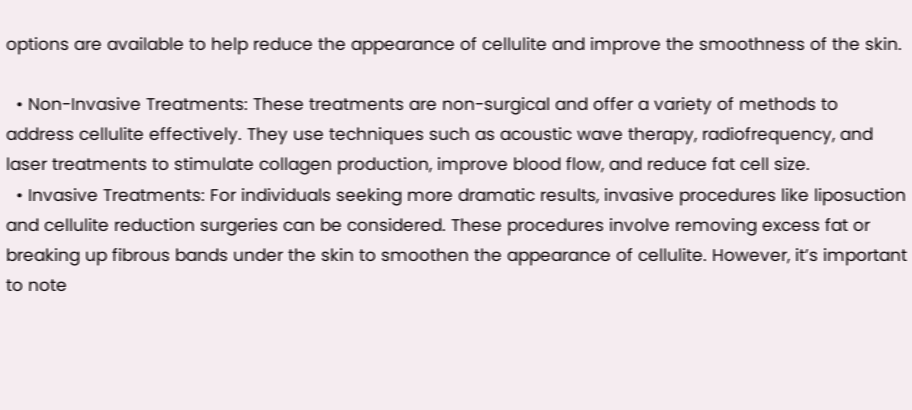options are available to help reduce the appearance of cellulite and improve the smoothness of the skin.

  • Non-Invasive Treatments: These treatments are non-surgical and offer a variety of methods to address cellulite effectively. They use techniques such as acoustic wave therapy, radiofrequency, and laser treatments to stimulate collagen production, improve blood flow, and reduce fat cell size.
  • Invasive Treatments: For individuals seeking more dramatic results, invasive procedures like liposuction and cellulite reduction surgeries can be considered. These procedures involve removing excess fat or breaking up fibrous bands under the skin to smoothen the appearance of cellulite. However, it’s important to note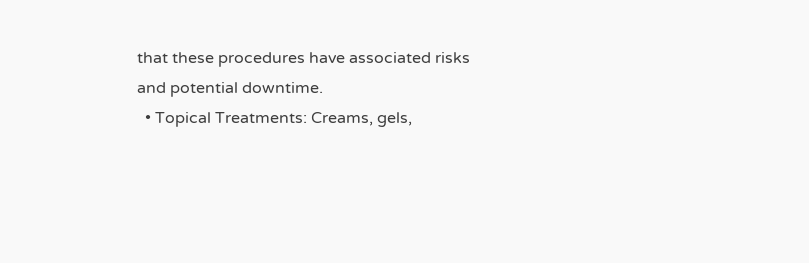that these procedures have associated risks and potential downtime.
  • Topical Treatments: Creams, gels,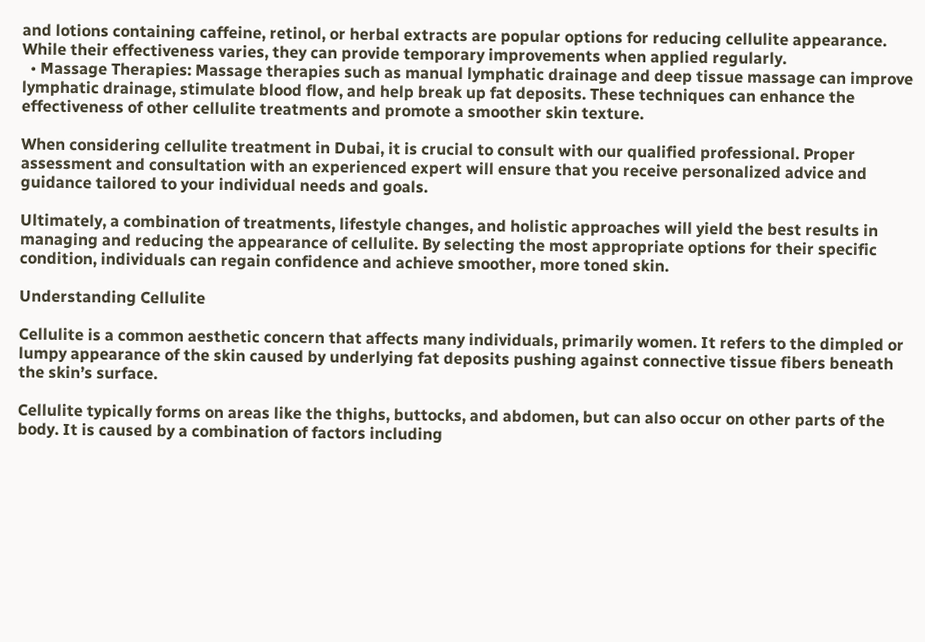and lotions containing caffeine, retinol, or herbal extracts are popular options for reducing cellulite appearance. While their effectiveness varies, they can provide temporary improvements when applied regularly.
  • Massage Therapies: Massage therapies such as manual lymphatic drainage and deep tissue massage can improve lymphatic drainage, stimulate blood flow, and help break up fat deposits. These techniques can enhance the effectiveness of other cellulite treatments and promote a smoother skin texture.

When considering cellulite treatment in Dubai, it is crucial to consult with our qualified professional. Proper assessment and consultation with an experienced expert will ensure that you receive personalized advice and guidance tailored to your individual needs and goals.

Ultimately, a combination of treatments, lifestyle changes, and holistic approaches will yield the best results in managing and reducing the appearance of cellulite. By selecting the most appropriate options for their specific condition, individuals can regain confidence and achieve smoother, more toned skin.

Understanding Cellulite

Cellulite is a common aesthetic concern that affects many individuals, primarily women. It refers to the dimpled or lumpy appearance of the skin caused by underlying fat deposits pushing against connective tissue fibers beneath the skin’s surface.

Cellulite typically forms on areas like the thighs, buttocks, and abdomen, but can also occur on other parts of the body. It is caused by a combination of factors including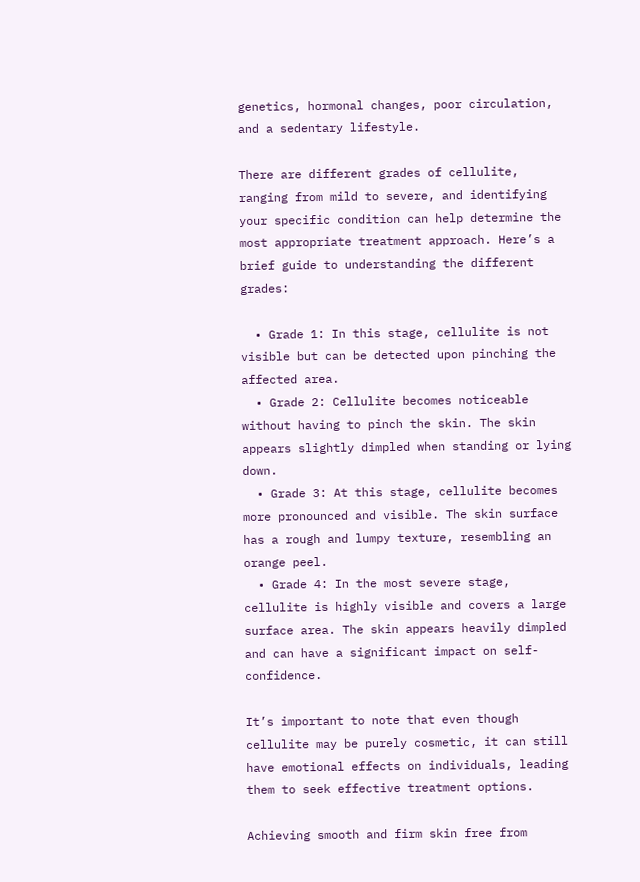genetics, hormonal changes, poor circulation, and a sedentary lifestyle.

There are different grades of cellulite, ranging from mild to severe, and identifying your specific condition can help determine the most appropriate treatment approach. Here’s a brief guide to understanding the different grades:

  • Grade 1: In this stage, cellulite is not visible but can be detected upon pinching the affected area.
  • Grade 2: Cellulite becomes noticeable without having to pinch the skin. The skin appears slightly dimpled when standing or lying down.
  • Grade 3: At this stage, cellulite becomes more pronounced and visible. The skin surface has a rough and lumpy texture, resembling an orange peel.
  • Grade 4: In the most severe stage, cellulite is highly visible and covers a large surface area. The skin appears heavily dimpled and can have a significant impact on self-confidence.

It’s important to note that even though cellulite may be purely cosmetic, it can still have emotional effects on individuals, leading them to seek effective treatment options.

Achieving smooth and firm skin free from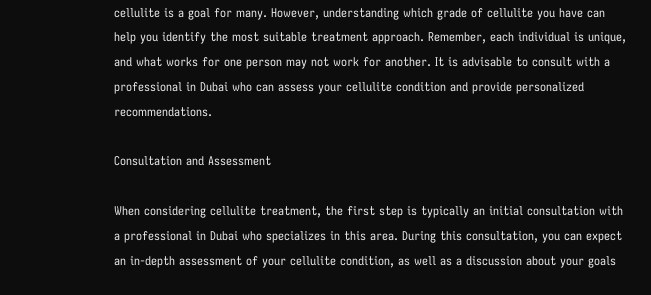cellulite is a goal for many. However, understanding which grade of cellulite you have can help you identify the most suitable treatment approach. Remember, each individual is unique, and what works for one person may not work for another. It is advisable to consult with a professional in Dubai who can assess your cellulite condition and provide personalized recommendations.

Consultation and Assessment

When considering cellulite treatment, the first step is typically an initial consultation with a professional in Dubai who specializes in this area. During this consultation, you can expect an in-depth assessment of your cellulite condition, as well as a discussion about your goals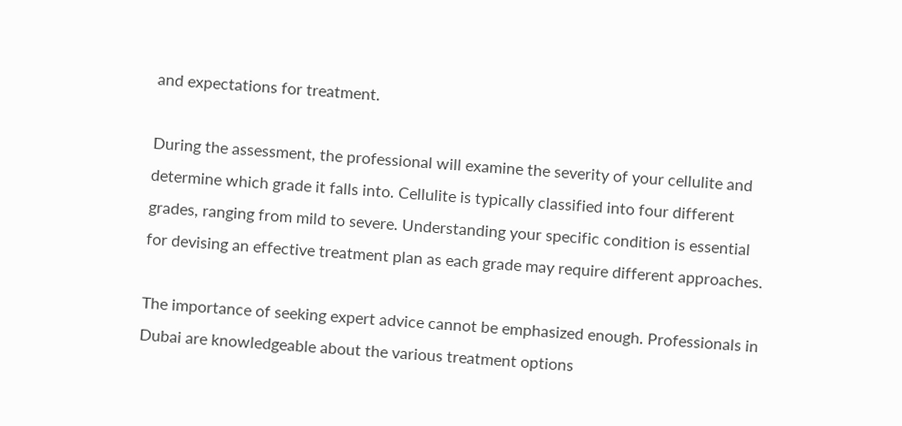and expectations for treatment.

During the assessment, the professional will examine the severity of your cellulite and determine which grade it falls into. Cellulite is typically classified into four different grades, ranging from mild to severe. Understanding your specific condition is essential for devising an effective treatment plan as each grade may require different approaches.

The importance of seeking expert advice cannot be emphasized enough. Professionals in Dubai are knowledgeable about the various treatment options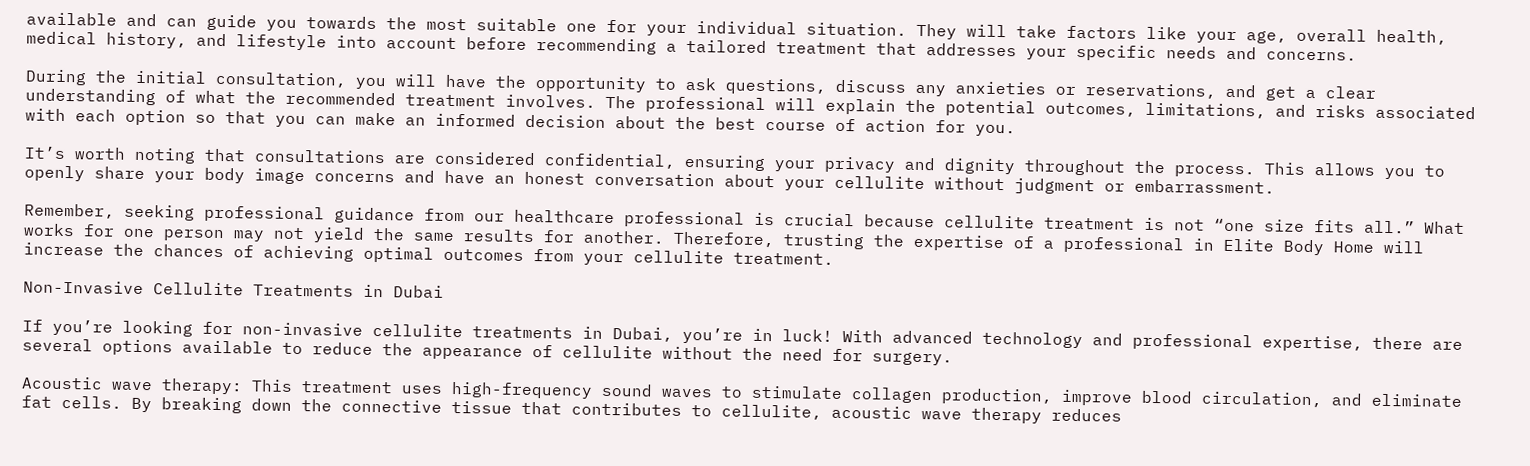available and can guide you towards the most suitable one for your individual situation. They will take factors like your age, overall health, medical history, and lifestyle into account before recommending a tailored treatment that addresses your specific needs and concerns.

During the initial consultation, you will have the opportunity to ask questions, discuss any anxieties or reservations, and get a clear understanding of what the recommended treatment involves. The professional will explain the potential outcomes, limitations, and risks associated with each option so that you can make an informed decision about the best course of action for you.

It’s worth noting that consultations are considered confidential, ensuring your privacy and dignity throughout the process. This allows you to openly share your body image concerns and have an honest conversation about your cellulite without judgment or embarrassment.

Remember, seeking professional guidance from our healthcare professional is crucial because cellulite treatment is not “one size fits all.” What works for one person may not yield the same results for another. Therefore, trusting the expertise of a professional in Elite Body Home will increase the chances of achieving optimal outcomes from your cellulite treatment.

Non-Invasive Cellulite Treatments in Dubai

If you’re looking for non-invasive cellulite treatments in Dubai, you’re in luck! With advanced technology and professional expertise, there are several options available to reduce the appearance of cellulite without the need for surgery.

Acoustic wave therapy: This treatment uses high-frequency sound waves to stimulate collagen production, improve blood circulation, and eliminate fat cells. By breaking down the connective tissue that contributes to cellulite, acoustic wave therapy reduces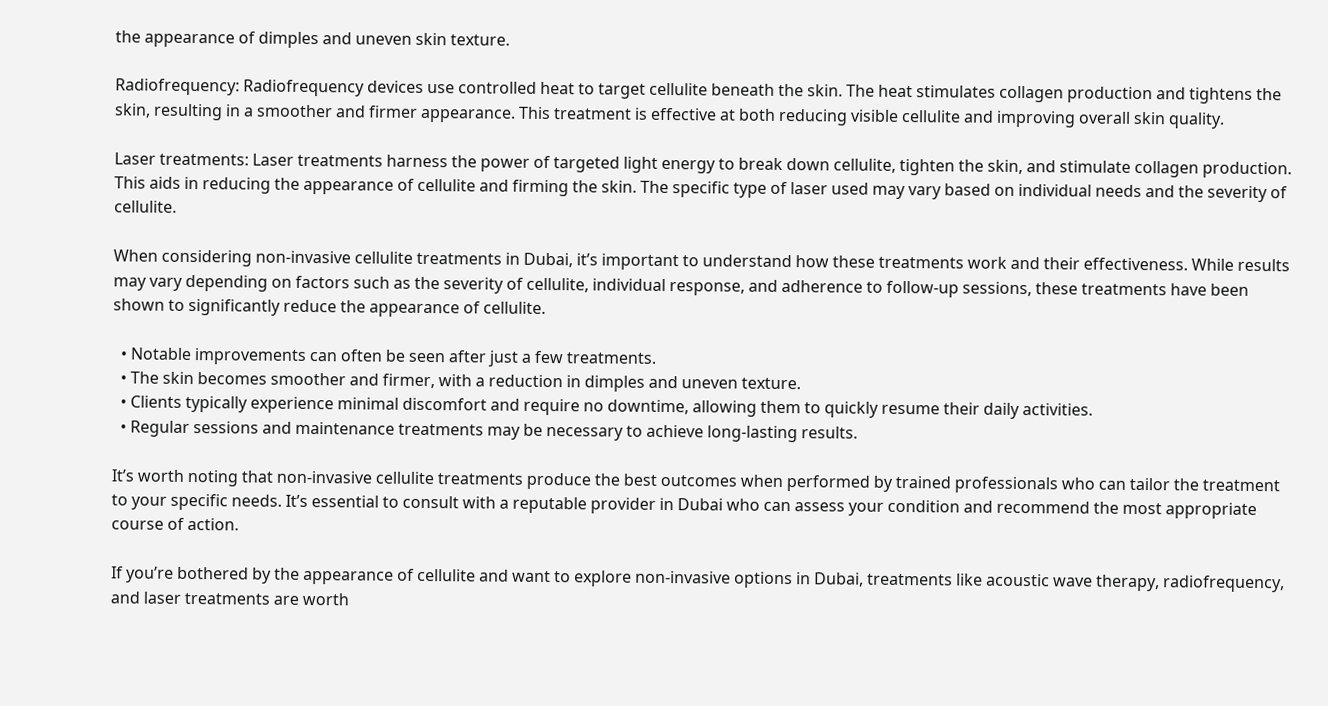the appearance of dimples and uneven skin texture.

Radiofrequency: Radiofrequency devices use controlled heat to target cellulite beneath the skin. The heat stimulates collagen production and tightens the skin, resulting in a smoother and firmer appearance. This treatment is effective at both reducing visible cellulite and improving overall skin quality.

Laser treatments: Laser treatments harness the power of targeted light energy to break down cellulite, tighten the skin, and stimulate collagen production. This aids in reducing the appearance of cellulite and firming the skin. The specific type of laser used may vary based on individual needs and the severity of cellulite.

When considering non-invasive cellulite treatments in Dubai, it’s important to understand how these treatments work and their effectiveness. While results may vary depending on factors such as the severity of cellulite, individual response, and adherence to follow-up sessions, these treatments have been shown to significantly reduce the appearance of cellulite.

  • Notable improvements can often be seen after just a few treatments.
  • The skin becomes smoother and firmer, with a reduction in dimples and uneven texture.
  • Clients typically experience minimal discomfort and require no downtime, allowing them to quickly resume their daily activities.
  • Regular sessions and maintenance treatments may be necessary to achieve long-lasting results.

It’s worth noting that non-invasive cellulite treatments produce the best outcomes when performed by trained professionals who can tailor the treatment to your specific needs. It’s essential to consult with a reputable provider in Dubai who can assess your condition and recommend the most appropriate course of action.

If you’re bothered by the appearance of cellulite and want to explore non-invasive options in Dubai, treatments like acoustic wave therapy, radiofrequency, and laser treatments are worth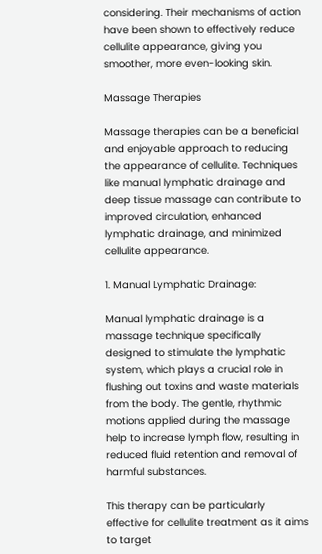considering. Their mechanisms of action have been shown to effectively reduce cellulite appearance, giving you smoother, more even-looking skin.

Massage Therapies

Massage therapies can be a beneficial and enjoyable approach to reducing the appearance of cellulite. Techniques like manual lymphatic drainage and deep tissue massage can contribute to improved circulation, enhanced lymphatic drainage, and minimized cellulite appearance.

1. Manual Lymphatic Drainage:

Manual lymphatic drainage is a massage technique specifically designed to stimulate the lymphatic system, which plays a crucial role in flushing out toxins and waste materials from the body. The gentle, rhythmic motions applied during the massage help to increase lymph flow, resulting in reduced fluid retention and removal of harmful substances.

This therapy can be particularly effective for cellulite treatment as it aims to target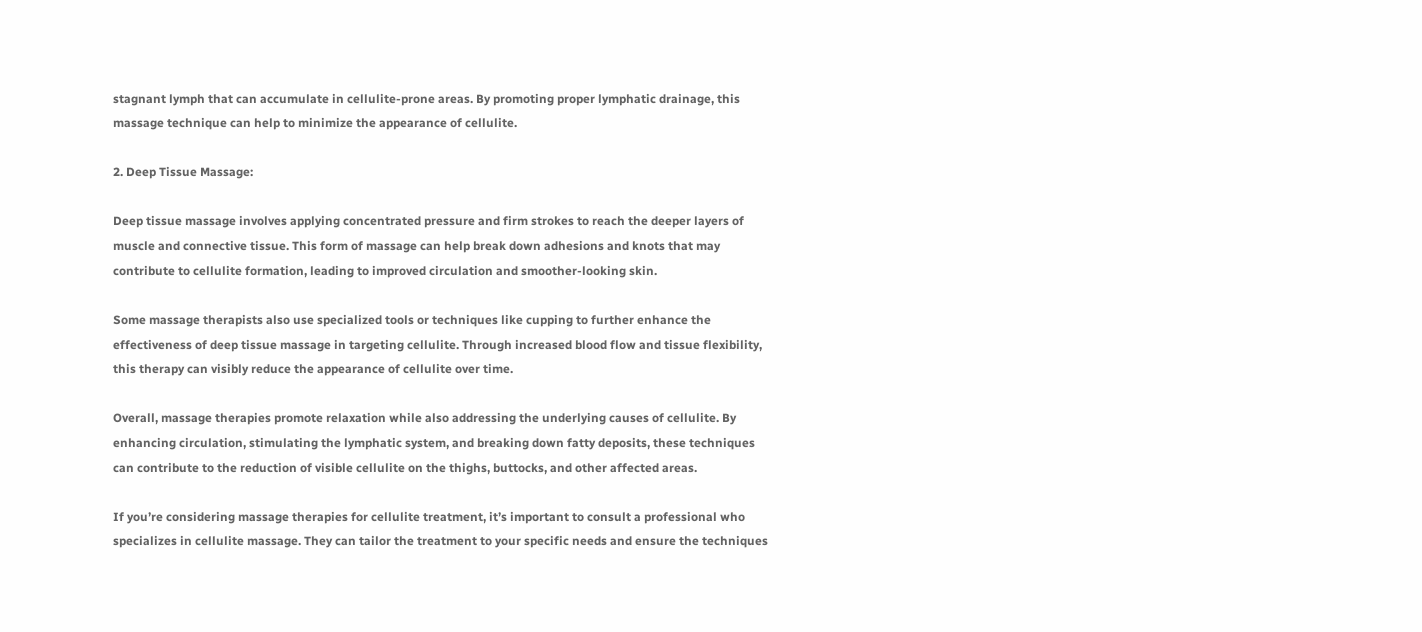stagnant lymph that can accumulate in cellulite-prone areas. By promoting proper lymphatic drainage, this massage technique can help to minimize the appearance of cellulite.

2. Deep Tissue Massage:

Deep tissue massage involves applying concentrated pressure and firm strokes to reach the deeper layers of muscle and connective tissue. This form of massage can help break down adhesions and knots that may contribute to cellulite formation, leading to improved circulation and smoother-looking skin.

Some massage therapists also use specialized tools or techniques like cupping to further enhance the effectiveness of deep tissue massage in targeting cellulite. Through increased blood flow and tissue flexibility, this therapy can visibly reduce the appearance of cellulite over time.

Overall, massage therapies promote relaxation while also addressing the underlying causes of cellulite. By enhancing circulation, stimulating the lymphatic system, and breaking down fatty deposits, these techniques can contribute to the reduction of visible cellulite on the thighs, buttocks, and other affected areas.

If you’re considering massage therapies for cellulite treatment, it’s important to consult a professional who specializes in cellulite massage. They can tailor the treatment to your specific needs and ensure the techniques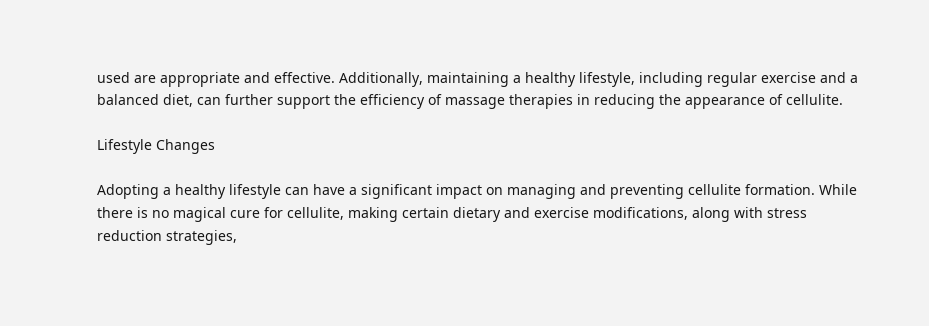used are appropriate and effective. Additionally, maintaining a healthy lifestyle, including regular exercise and a balanced diet, can further support the efficiency of massage therapies in reducing the appearance of cellulite.

Lifestyle Changes

Adopting a healthy lifestyle can have a significant impact on managing and preventing cellulite formation. While there is no magical cure for cellulite, making certain dietary and exercise modifications, along with stress reduction strategies,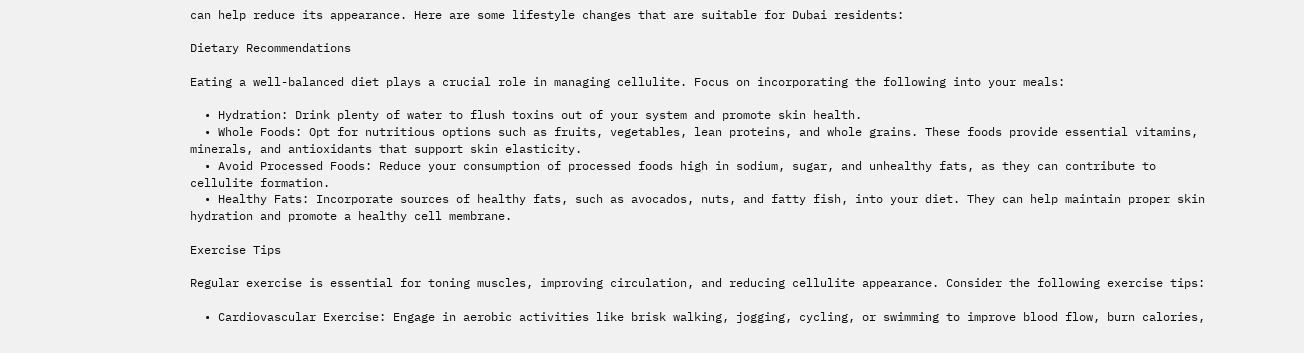can help reduce its appearance. Here are some lifestyle changes that are suitable for Dubai residents:

Dietary Recommendations

Eating a well-balanced diet plays a crucial role in managing cellulite. Focus on incorporating the following into your meals:

  • Hydration: Drink plenty of water to flush toxins out of your system and promote skin health.
  • Whole Foods: Opt for nutritious options such as fruits, vegetables, lean proteins, and whole grains. These foods provide essential vitamins, minerals, and antioxidants that support skin elasticity.
  • Avoid Processed Foods: Reduce your consumption of processed foods high in sodium, sugar, and unhealthy fats, as they can contribute to cellulite formation.
  • Healthy Fats: Incorporate sources of healthy fats, such as avocados, nuts, and fatty fish, into your diet. They can help maintain proper skin hydration and promote a healthy cell membrane.

Exercise Tips

Regular exercise is essential for toning muscles, improving circulation, and reducing cellulite appearance. Consider the following exercise tips:

  • Cardiovascular Exercise: Engage in aerobic activities like brisk walking, jogging, cycling, or swimming to improve blood flow, burn calories,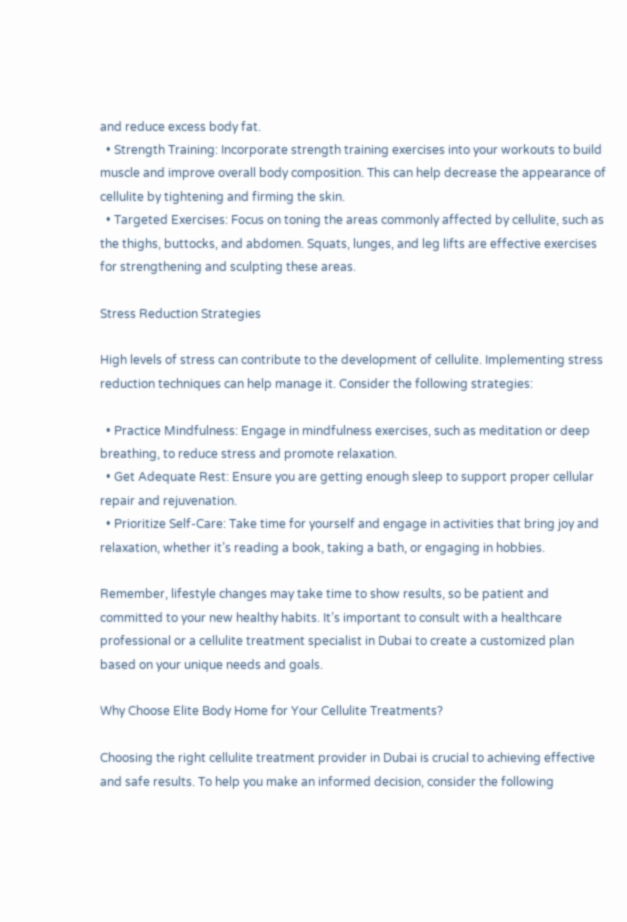and reduce excess body fat.
  • Strength Training: Incorporate strength training exercises into your workouts to build muscle and improve overall body composition. This can help decrease the appearance of cellulite by tightening and firming the skin.
  • Targeted Exercises: Focus on toning the areas commonly affected by cellulite, such as the thighs, buttocks, and abdomen. Squats, lunges, and leg lifts are effective exercises for strengthening and sculpting these areas.

Stress Reduction Strategies

High levels of stress can contribute to the development of cellulite. Implementing stress reduction techniques can help manage it. Consider the following strategies:

  • Practice Mindfulness: Engage in mindfulness exercises, such as meditation or deep breathing, to reduce stress and promote relaxation.
  • Get Adequate Rest: Ensure you are getting enough sleep to support proper cellular repair and rejuvenation.
  • Prioritize Self-Care: Take time for yourself and engage in activities that bring joy and relaxation, whether it’s reading a book, taking a bath, or engaging in hobbies.

Remember, lifestyle changes may take time to show results, so be patient and committed to your new healthy habits. It’s important to consult with a healthcare professional or a cellulite treatment specialist in Dubai to create a customized plan based on your unique needs and goals.

Why Choose Elite Body Home for Your Cellulite Treatments?

Choosing the right cellulite treatment provider in Dubai is crucial to achieving effective and safe results. To help you make an informed decision, consider the following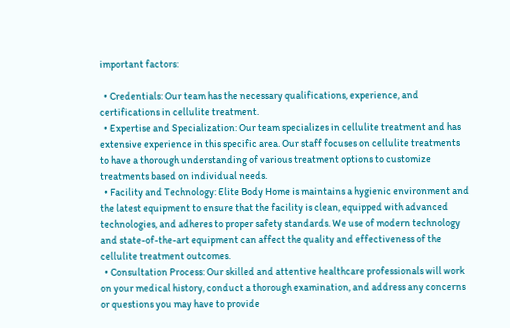important factors:

  • Credentials: Our team has the necessary qualifications, experience, and certifications in cellulite treatment.
  • Expertise and Specialization: Our team specializes in cellulite treatment and has extensive experience in this specific area. Our staff focuses on cellulite treatments to have a thorough understanding of various treatment options to customize treatments based on individual needs.
  • Facility and Technology: Elite Body Home is maintains a hygienic environment and the latest equipment to ensure that the facility is clean, equipped with advanced technologies, and adheres to proper safety standards. We use of modern technology and state-of-the-art equipment can affect the quality and effectiveness of the cellulite treatment outcomes.
  • Consultation Process: Our skilled and attentive healthcare professionals will work on your medical history, conduct a thorough examination, and address any concerns or questions you may have to provide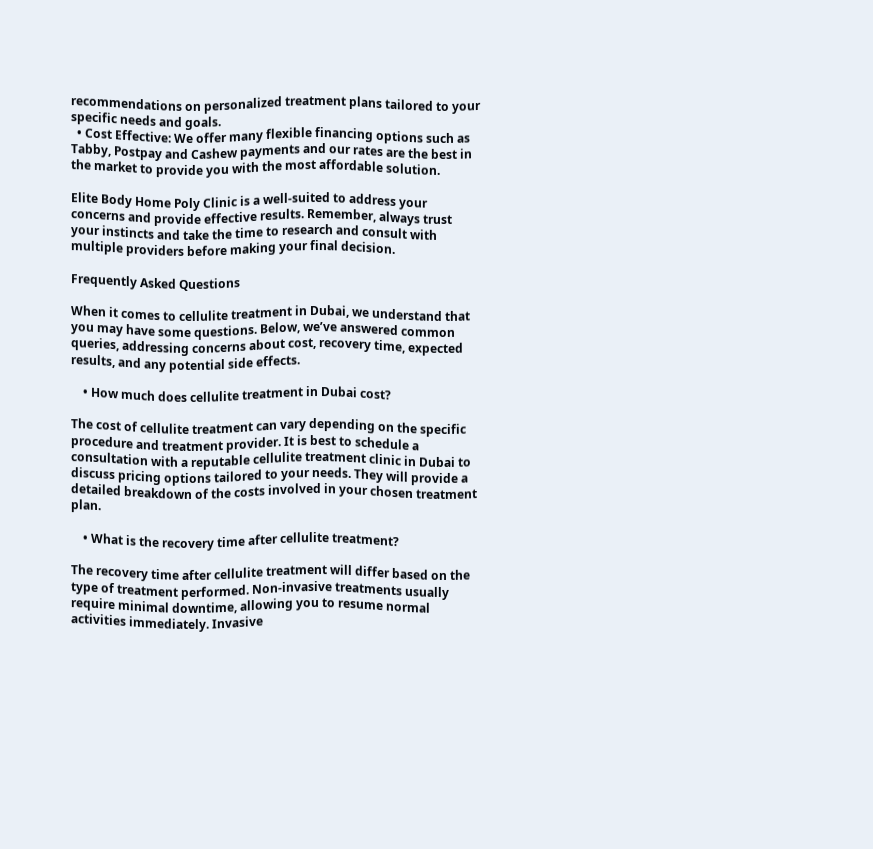recommendations on personalized treatment plans tailored to your specific needs and goals.
  • Cost Effective: We offer many flexible financing options such as Tabby, Postpay and Cashew payments and our rates are the best in the market to provide you with the most affordable solution.

Elite Body Home Poly Clinic is a well-suited to address your concerns and provide effective results. Remember, always trust your instincts and take the time to research and consult with multiple providers before making your final decision.

Frequently Asked Questions

When it comes to cellulite treatment in Dubai, we understand that you may have some questions. Below, we’ve answered common queries, addressing concerns about cost, recovery time, expected results, and any potential side effects.

    • How much does cellulite treatment in Dubai cost?

The cost of cellulite treatment can vary depending on the specific procedure and treatment provider. It is best to schedule a consultation with a reputable cellulite treatment clinic in Dubai to discuss pricing options tailored to your needs. They will provide a detailed breakdown of the costs involved in your chosen treatment plan.

    • What is the recovery time after cellulite treatment?

The recovery time after cellulite treatment will differ based on the type of treatment performed. Non-invasive treatments usually require minimal downtime, allowing you to resume normal activities immediately. Invasive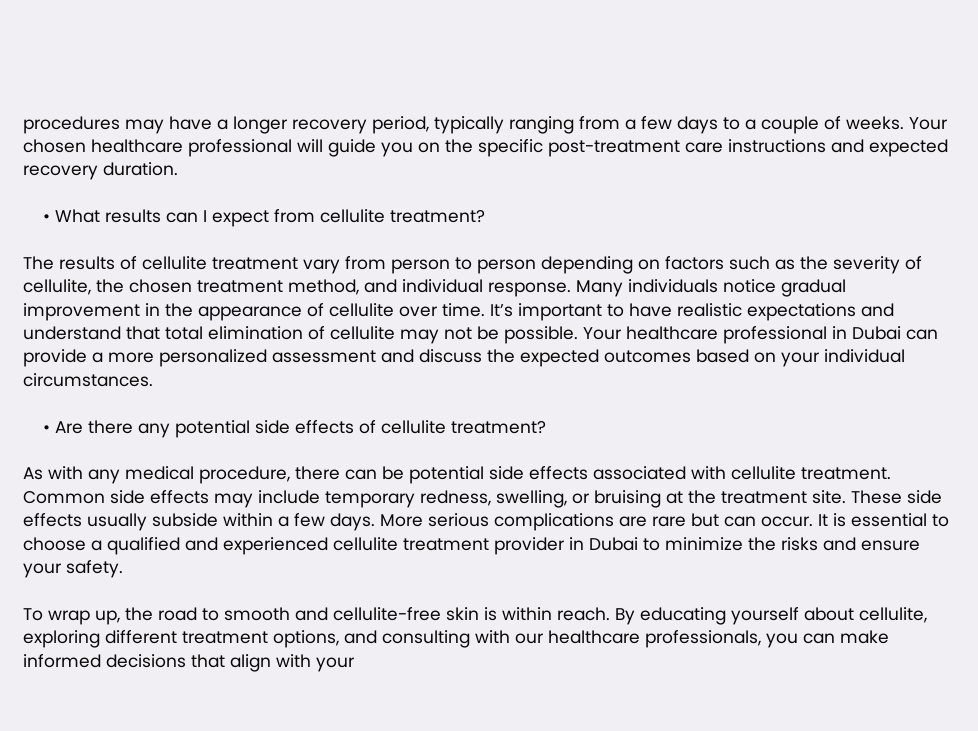procedures may have a longer recovery period, typically ranging from a few days to a couple of weeks. Your chosen healthcare professional will guide you on the specific post-treatment care instructions and expected recovery duration.

    • What results can I expect from cellulite treatment?

The results of cellulite treatment vary from person to person depending on factors such as the severity of cellulite, the chosen treatment method, and individual response. Many individuals notice gradual improvement in the appearance of cellulite over time. It’s important to have realistic expectations and understand that total elimination of cellulite may not be possible. Your healthcare professional in Dubai can provide a more personalized assessment and discuss the expected outcomes based on your individual circumstances.

    • Are there any potential side effects of cellulite treatment?

As with any medical procedure, there can be potential side effects associated with cellulite treatment. Common side effects may include temporary redness, swelling, or bruising at the treatment site. These side effects usually subside within a few days. More serious complications are rare but can occur. It is essential to choose a qualified and experienced cellulite treatment provider in Dubai to minimize the risks and ensure your safety.

To wrap up, the road to smooth and cellulite-free skin is within reach. By educating yourself about cellulite, exploring different treatment options, and consulting with our healthcare professionals, you can make informed decisions that align with your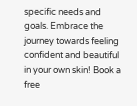specific needs and goals. Embrace the journey towards feeling confident and beautiful in your own skin! Book a free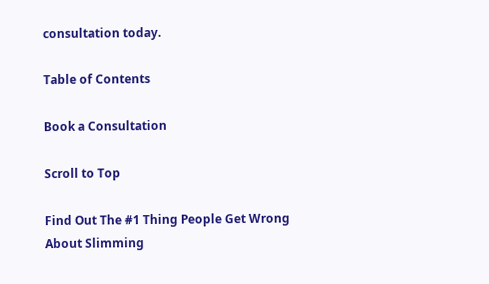consultation today.

Table of Contents

Book a Consultation

Scroll to Top

Find Out The #1 Thing People Get Wrong About Slimming